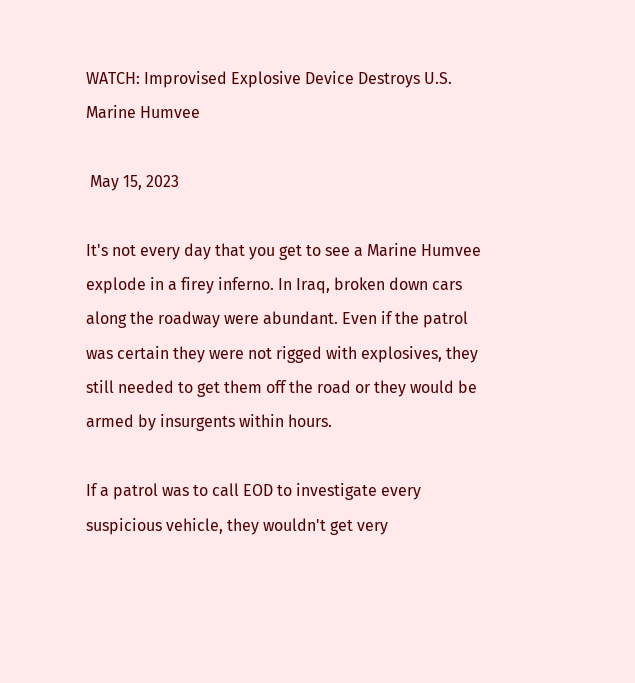WATCH: Improvised Explosive Device Destroys U.S. Marine Humvee

 May 15, 2023

It's not every day that you get to see a Marine Humvee explode in a firey inferno. In Iraq, broken down cars along the roadway were abundant. Even if the patrol was certain they were not rigged with explosives, they still needed to get them off the road or they would be armed by insurgents within hours.

If a patrol was to call EOD to investigate every suspicious vehicle, they wouldn't get very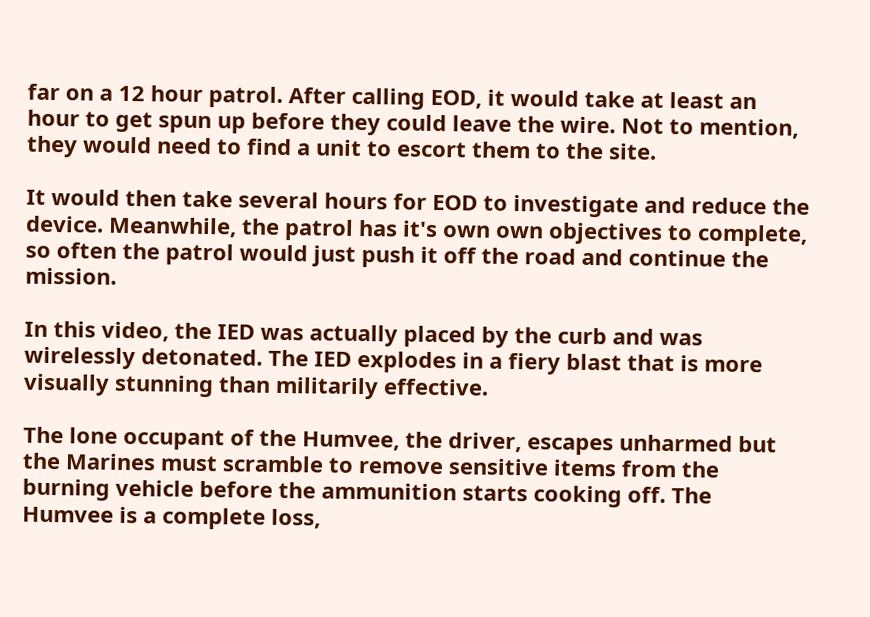far on a 12 hour patrol. After calling EOD, it would take at least an hour to get spun up before they could leave the wire. Not to mention, they would need to find a unit to escort them to the site.

It would then take several hours for EOD to investigate and reduce the device. Meanwhile, the patrol has it's own own objectives to complete, so often the patrol would just push it off the road and continue the mission.

In this video, the IED was actually placed by the curb and was wirelessly detonated. The IED explodes in a fiery blast that is more visually stunning than militarily effective.

The lone occupant of the Humvee, the driver, escapes unharmed but the Marines must scramble to remove sensitive items from the burning vehicle before the ammunition starts cooking off. The Humvee is a complete loss,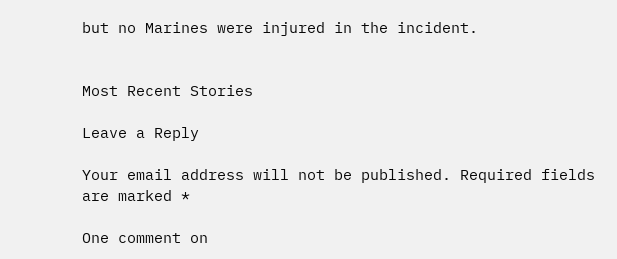but no Marines were injured in the incident.


Most Recent Stories

Leave a Reply

Your email address will not be published. Required fields are marked *

One comment on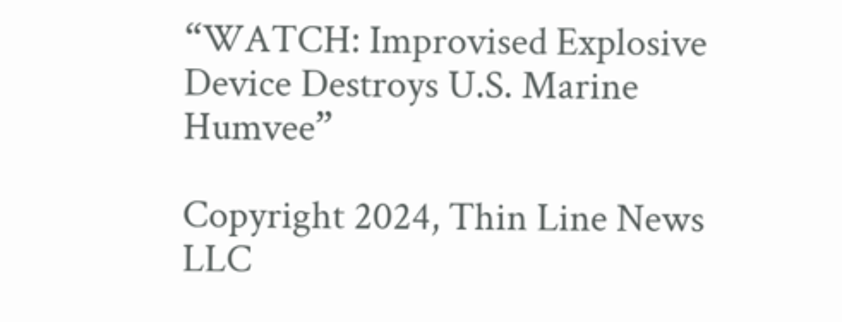“WATCH: Improvised Explosive Device Destroys U.S. Marine Humvee”

Copyright 2024, Thin Line News LLC